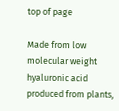top of page

Made from low molecular weight hyaluronic acid produced from plants,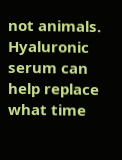not animals.  Hyaluronic serum can help replace what time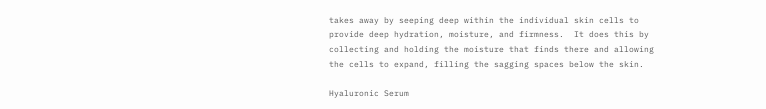takes away by seeping deep within the individual skin cells to provide deep hydration, moisture, and firmness.  It does this by collecting and holding the moisture that finds there and allowing the cells to expand, filling the sagging spaces below the skin.

Hyaluronic Serum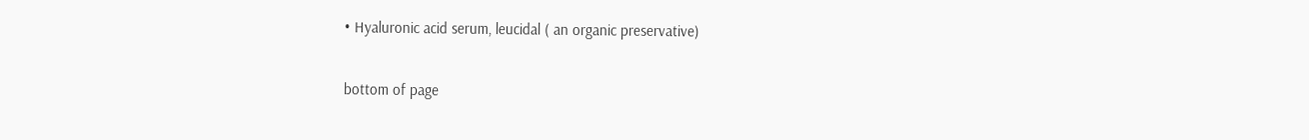• Hyaluronic acid serum, leucidal ( an organic preservative)

bottom of page